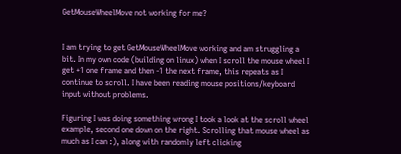GetMouseWheelMove not working for me?


I am trying to get GetMouseWheelMove working and am struggling a bit. In my own code (building on linux) when I scroll the mouse wheel I get +1 one frame and then -1 the next frame, this repeats as I continue to scroll. I have been reading mouse positions/keyboard input without problems.

Figuring I was doing something wrong I took a look at the scroll wheel example, second one down on the right. Scrolling that mouse wheel as much as I can :), along with randomly left clicking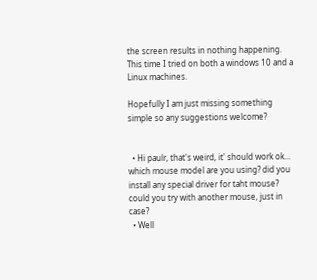the screen results in nothing happening. This time I tried on both a windows 10 and a Linux machines.

Hopefully I am just missing something simple so any suggestions welcome?


  • Hi paulr, that's weird, it' should work ok... which mouse model are you using? did you install any special driver for taht mouse? could you try with another mouse, just in case?
  • Well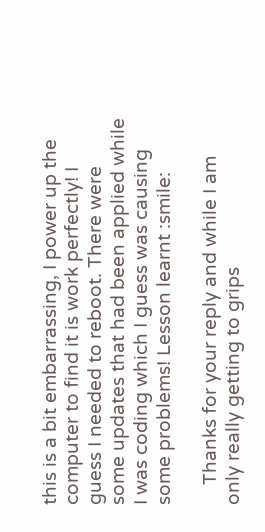this is a bit embarrassing, I power up the computer to find it is work perfectly! I guess I needed to reboot. There were some updates that had been applied while I was coding which I guess was causing some problems! Lesson learnt :smile:

    Thanks for your reply and while I am only really getting to grips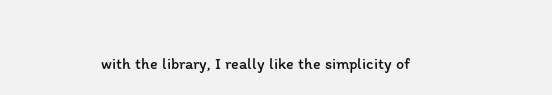with the library, I really like the simplicity of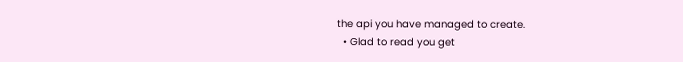the api you have managed to create.
  • Glad to read you get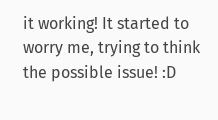it working! It started to worry me, trying to think the possible issue! :D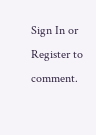Sign In or Register to comment.